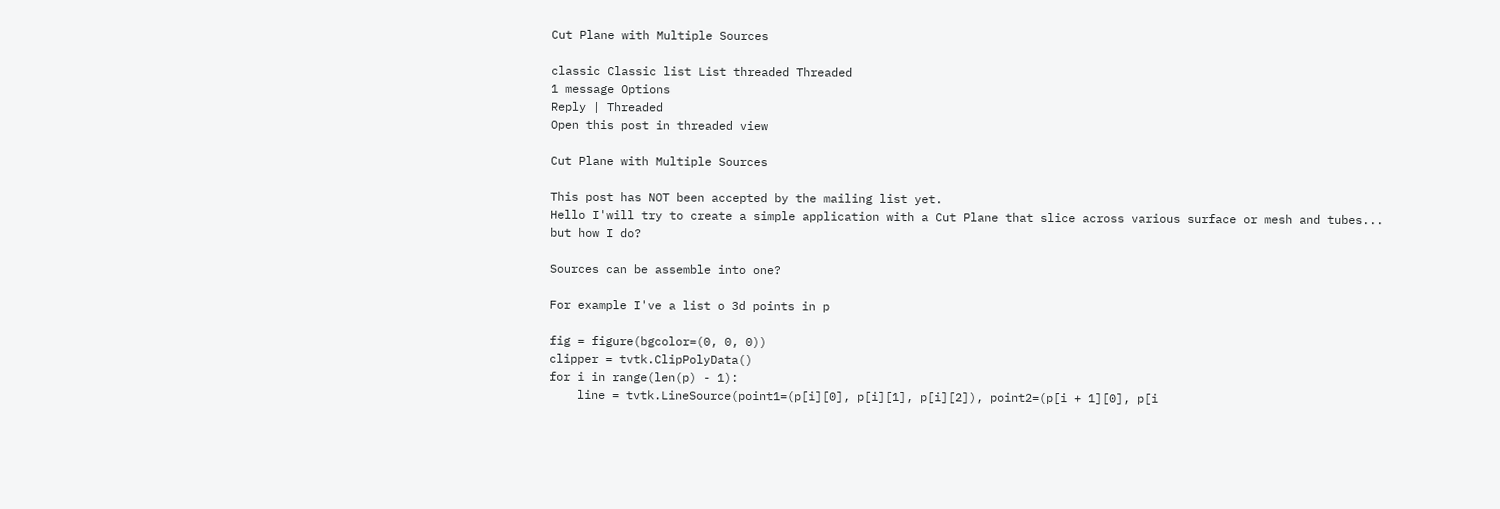Cut Plane with Multiple Sources

classic Classic list List threaded Threaded
1 message Options
Reply | Threaded
Open this post in threaded view

Cut Plane with Multiple Sources

This post has NOT been accepted by the mailing list yet.
Hello I'will try to create a simple application with a Cut Plane that slice across various surface or mesh and tubes...
but how I do?

Sources can be assemble into one?

For example I've a list o 3d points in p

fig = figure(bgcolor=(0, 0, 0))
clipper = tvtk.ClipPolyData()
for i in range(len(p) - 1):
    line = tvtk.LineSource(point1=(p[i][0], p[i][1], p[i][2]), point2=(p[i + 1][0], p[i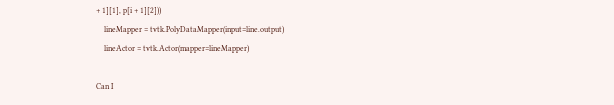+ 1][1], p[i + 1][2]))
    lineMapper = tvtk.PolyDataMapper(input=line.output)
    lineActor = tvtk.Actor(mapper=lineMapper)

Can I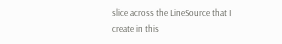slice across the LineSource that I create in this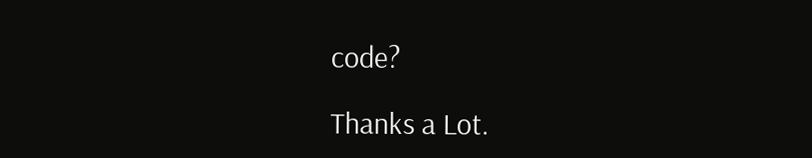code?

Thanks a Lot.